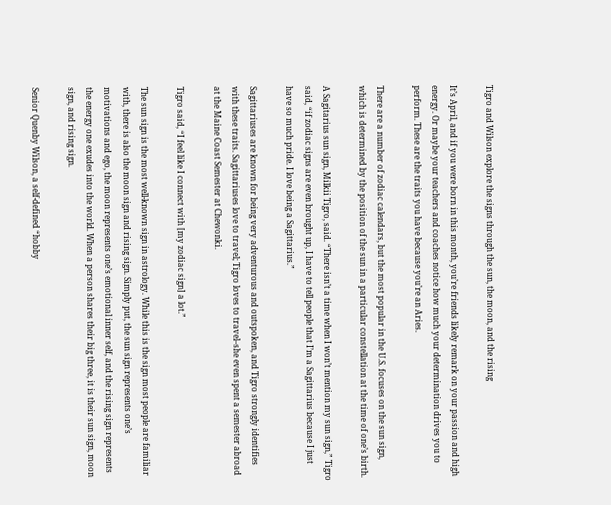Tigro and Wilson explore the signs through the sun, the moon, and the rising

It’s April, and if you were born in this month, you’re friends likely remark on your passion and high energy. Or maybe your teachers and coaches notice how much your determination drives you to perform. These are the traits you have because you’re an Aries.

There are a number of zodiac calendars, but the most popular in the U.S. focuses on the sun sign, which is determined by the position of the sun in a particular constellation at the time of one’s birth.

A Sagitarius sun sign, Milkii Tigro, said. “There isn’t a time when I won’t mention my sun sign,” Tigro said, “if zodiac signs are even brought up, I have to tell people that I’m a Sagittarius because I just have so much pride. I love being a Sagittarius.”

Sagittariuses are known for being very adventurous and outspoken, and Tigro strongly identifies with these traits. Sagittariuses love to travel; Tigro loves to travel–she even spent a semester abroad at the Maine Coast Semester at Chewonki.

Tigro said, “I feel like I connect with [my zodiac sign] a lot.”

The sun sign is the most well-known sign in astrology. While this is the sign most people are familiar with, there is also the moon sign and rising sign. Simply put, the sun sign represents one’s motivations and ego, the moon represents one’s emotional inner self, and the rising sign represents the energy one exudes into the world. When a person shares their big three, it is their sun sign, moon sign, and rising sign.

Senior Quenby Wilson, a self-defined “hobby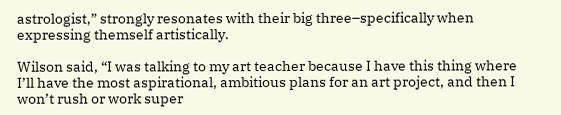astrologist,” strongly resonates with their big three–specifically when expressing themself artistically.

Wilson said, “I was talking to my art teacher because I have this thing where I’ll have the most aspirational, ambitious plans for an art project, and then I won’t rush or work super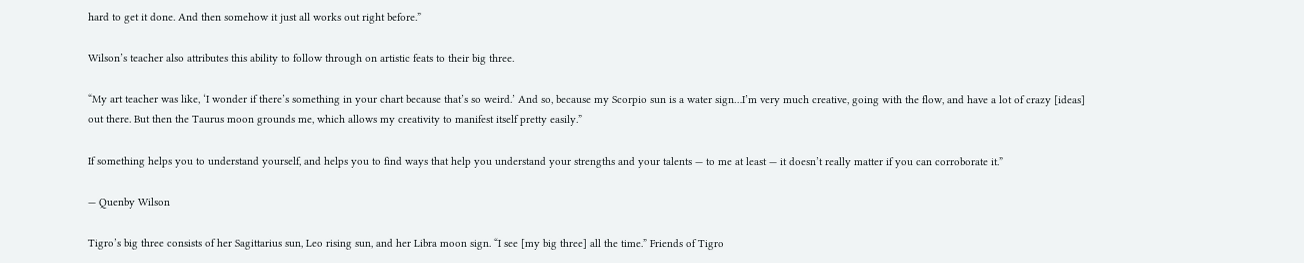hard to get it done. And then somehow it just all works out right before.”

Wilson’s teacher also attributes this ability to follow through on artistic feats to their big three.

“My art teacher was like, ‘I wonder if there’s something in your chart because that’s so weird.’ And so, because my Scorpio sun is a water sign…I’m very much creative, going with the flow, and have a lot of crazy [ideas] out there. But then the Taurus moon grounds me, which allows my creativity to manifest itself pretty easily.”

If something helps you to understand yourself, and helps you to find ways that help you understand your strengths and your talents — to me at least — it doesn’t really matter if you can corroborate it.”

— Quenby Wilson

Tigro’s big three consists of her Sagittarius sun, Leo rising sun, and her Libra moon sign. “I see [my big three] all the time.” Friends of Tigro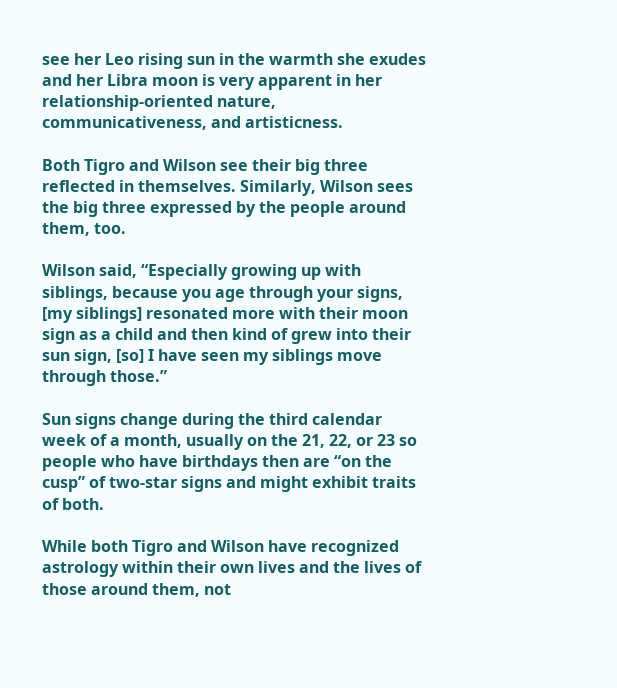see her Leo rising sun in the warmth she exudes and her Libra moon is very apparent in her relationship-oriented nature, communicativeness, and artisticness.

Both Tigro and Wilson see their big three reflected in themselves. Similarly, Wilson sees the big three expressed by the people around them, too.

Wilson said, “Especially growing up with siblings, because you age through your signs, [my siblings] resonated more with their moon sign as a child and then kind of grew into their sun sign, [so] I have seen my siblings move through those.”

Sun signs change during the third calendar week of a month, usually on the 21, 22, or 23 so people who have birthdays then are “on the cusp” of two-star signs and might exhibit traits of both.

While both Tigro and Wilson have recognized astrology within their own lives and the lives of those around them, not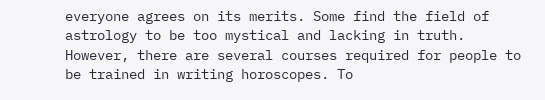everyone agrees on its merits. Some find the field of astrology to be too mystical and lacking in truth. However, there are several courses required for people to be trained in writing horoscopes. To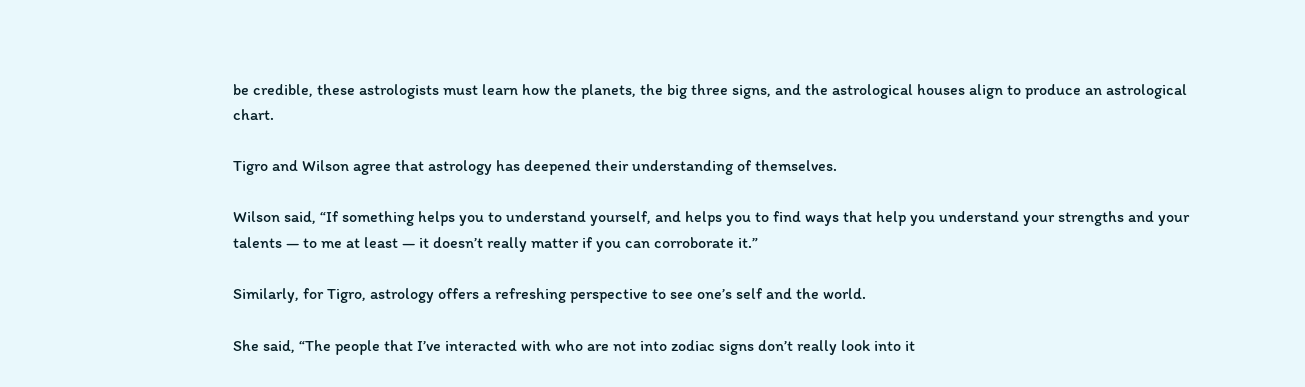be credible, these astrologists must learn how the planets, the big three signs, and the astrological houses align to produce an astrological chart.

Tigro and Wilson agree that astrology has deepened their understanding of themselves.

Wilson said, “If something helps you to understand yourself, and helps you to find ways that help you understand your strengths and your talents — to me at least — it doesn’t really matter if you can corroborate it.”

Similarly, for Tigro, astrology offers a refreshing perspective to see one’s self and the world.

She said, “The people that I’ve interacted with who are not into zodiac signs don’t really look into it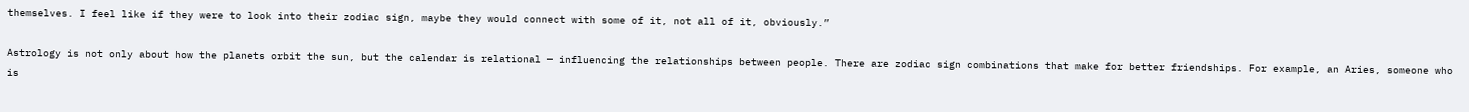themselves. I feel like if they were to look into their zodiac sign, maybe they would connect with some of it, not all of it, obviously.”

Astrology is not only about how the planets orbit the sun, but the calendar is relational — influencing the relationships between people. There are zodiac sign combinations that make for better friendships. For example, an Aries, someone who is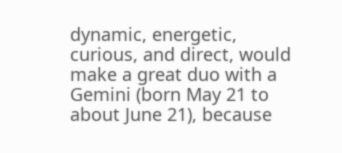dynamic, energetic, curious, and direct, would make a great duo with a Gemini (born May 21 to about June 21), because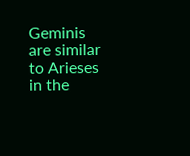Geminis are similar to Arieses in the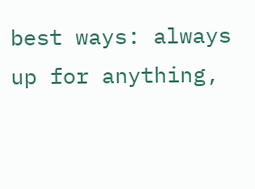best ways: always up for anything,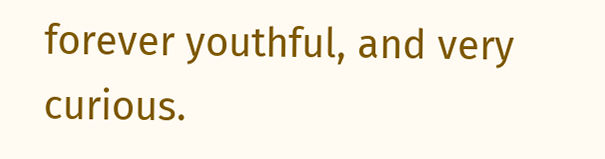forever youthful, and very curious.